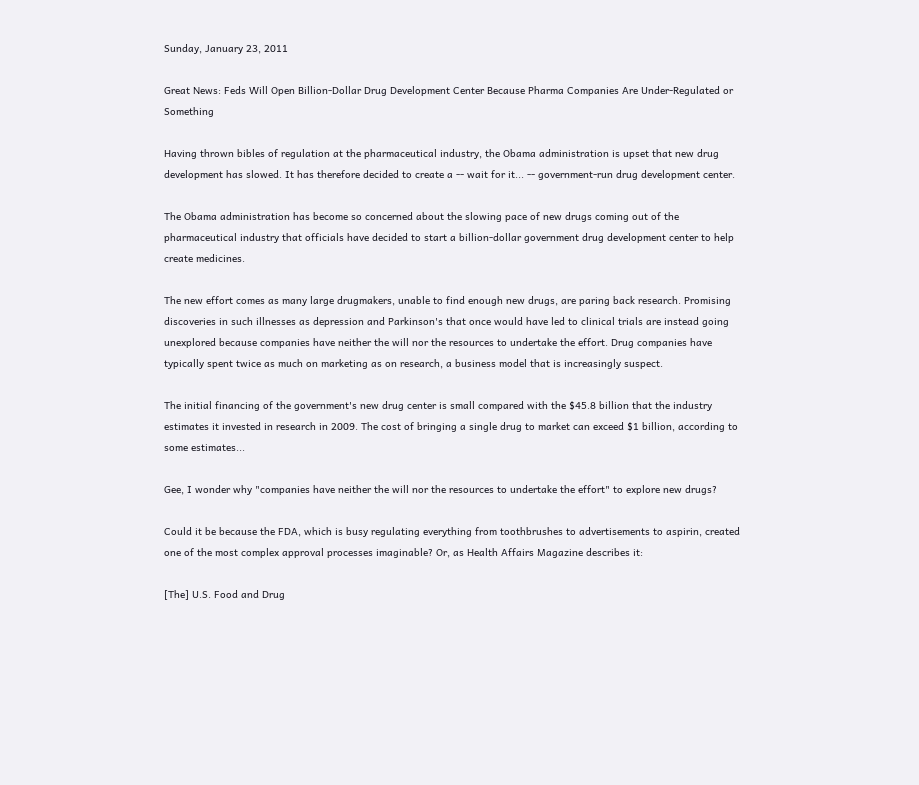Sunday, January 23, 2011

Great News: Feds Will Open Billion-Dollar Drug Development Center Because Pharma Companies Are Under-Regulated or Something

Having thrown bibles of regulation at the pharmaceutical industry, the Obama administration is upset that new drug development has slowed. It has therefore decided to create a -- wait for it... -- government-run drug development center.

The Obama administration has become so concerned about the slowing pace of new drugs coming out of the pharmaceutical industry that officials have decided to start a billion-dollar government drug development center to help create medicines.

The new effort comes as many large drugmakers, unable to find enough new drugs, are paring back research. Promising discoveries in such illnesses as depression and Parkinson's that once would have led to clinical trials are instead going unexplored because companies have neither the will nor the resources to undertake the effort. Drug companies have typically spent twice as much on marketing as on research, a business model that is increasingly suspect.

The initial financing of the government's new drug center is small compared with the $45.8 billion that the industry estimates it invested in research in 2009. The cost of bringing a single drug to market can exceed $1 billion, according to some estimates...

Gee, I wonder why "companies have neither the will nor the resources to undertake the effort" to explore new drugs?

Could it be because the FDA, which is busy regulating everything from toothbrushes to advertisements to aspirin, created one of the most complex approval processes imaginable? Or, as Health Affairs Magazine describes it:

[The] U.S. Food and Drug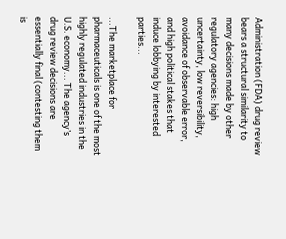Administration (FDA) drug review bears a structural similarity to many decisions made by other regulatory agencies: high uncertainty, low reversibility, avoidance of observable error, and high political stakes that induce lobbying by interested parties...

...The marketplace for pharmaceuticals is one of the most highly regulated industries in the U.S. economy... The agency’s drug review decisions are essentially final (contesting them is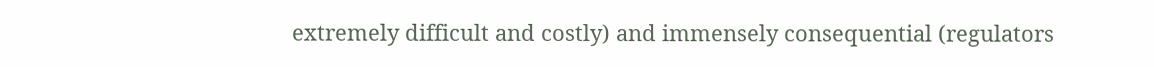extremely difficult and costly) and immensely consequential (regulators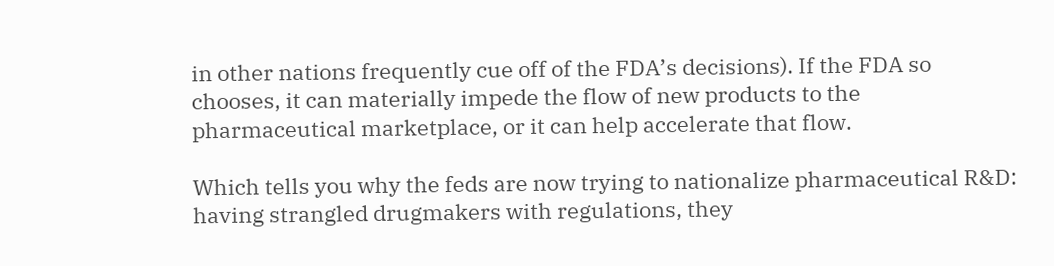in other nations frequently cue off of the FDA’s decisions). If the FDA so chooses, it can materially impede the flow of new products to the pharmaceutical marketplace, or it can help accelerate that flow.

Which tells you why the feds are now trying to nationalize pharmaceutical R&D: having strangled drugmakers with regulations, they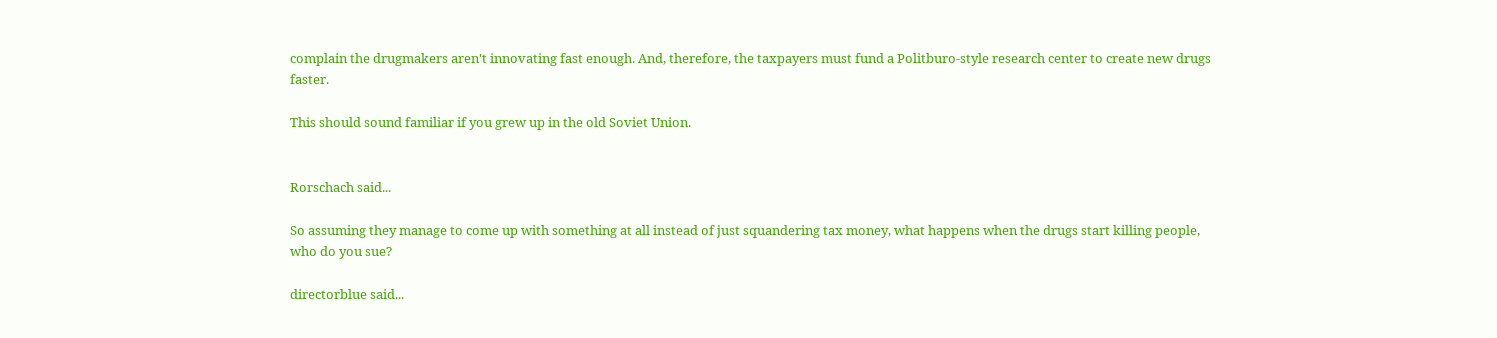complain the drugmakers aren't innovating fast enough. And, therefore, the taxpayers must fund a Politburo-style research center to create new drugs faster.

This should sound familiar if you grew up in the old Soviet Union.


Rorschach said...

So assuming they manage to come up with something at all instead of just squandering tax money, what happens when the drugs start killing people, who do you sue?

directorblue said...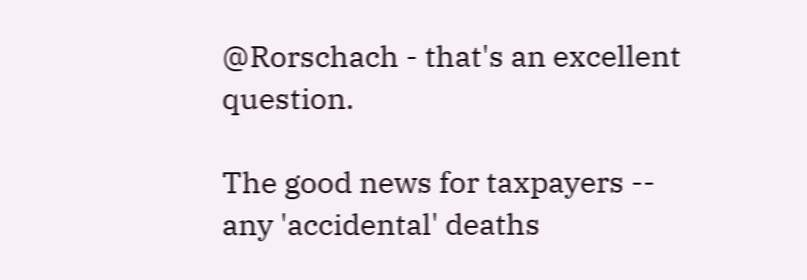@Rorschach - that's an excellent question.

The good news for taxpayers -- any 'accidental' deaths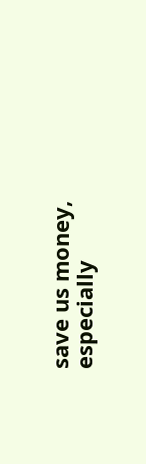save us money, especially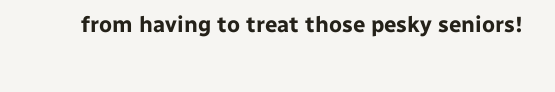from having to treat those pesky seniors!